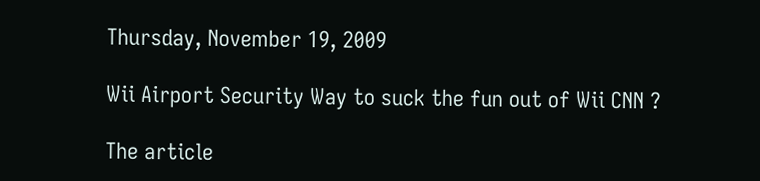Thursday, November 19, 2009

Wii Airport Security Way to suck the fun out of Wii CNN ?

The article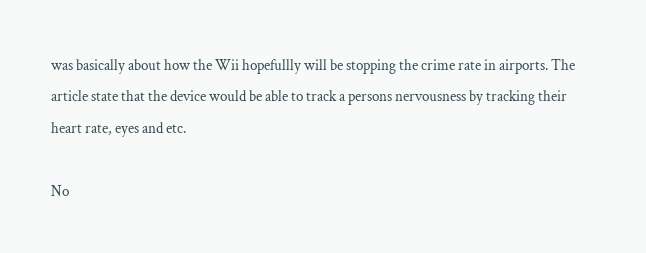was basically about how the Wii hopefullly will be stopping the crime rate in airports. The article state that the device would be able to track a persons nervousness by tracking their heart rate, eyes and etc.

No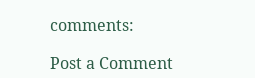comments:

Post a Comment